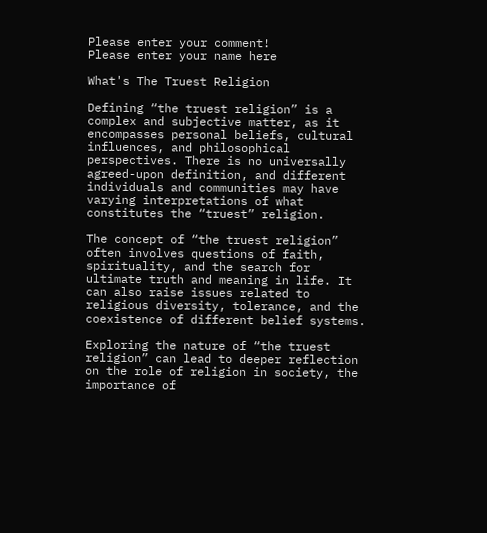Please enter your comment!
Please enter your name here

What's The Truest Religion

Defining “the truest religion” is a complex and subjective matter, as it encompasses personal beliefs, cultural influences, and philosophical perspectives. There is no universally agreed-upon definition, and different individuals and communities may have varying interpretations of what constitutes the “truest” religion.

The concept of “the truest religion” often involves questions of faith, spirituality, and the search for ultimate truth and meaning in life. It can also raise issues related to religious diversity, tolerance, and the coexistence of different belief systems.

Exploring the nature of “the truest religion” can lead to deeper reflection on the role of religion in society, the importance of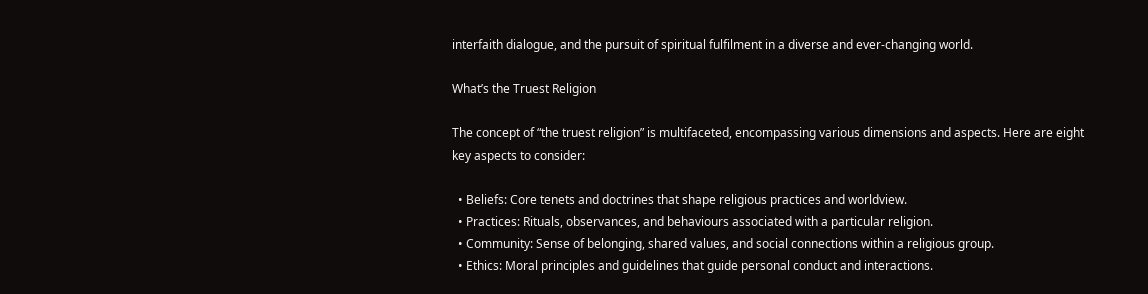interfaith dialogue, and the pursuit of spiritual fulfilment in a diverse and ever-changing world.

What’s the Truest Religion

The concept of “the truest religion” is multifaceted, encompassing various dimensions and aspects. Here are eight key aspects to consider:

  • Beliefs: Core tenets and doctrines that shape religious practices and worldview.
  • Practices: Rituals, observances, and behaviours associated with a particular religion.
  • Community: Sense of belonging, shared values, and social connections within a religious group.
  • Ethics: Moral principles and guidelines that guide personal conduct and interactions.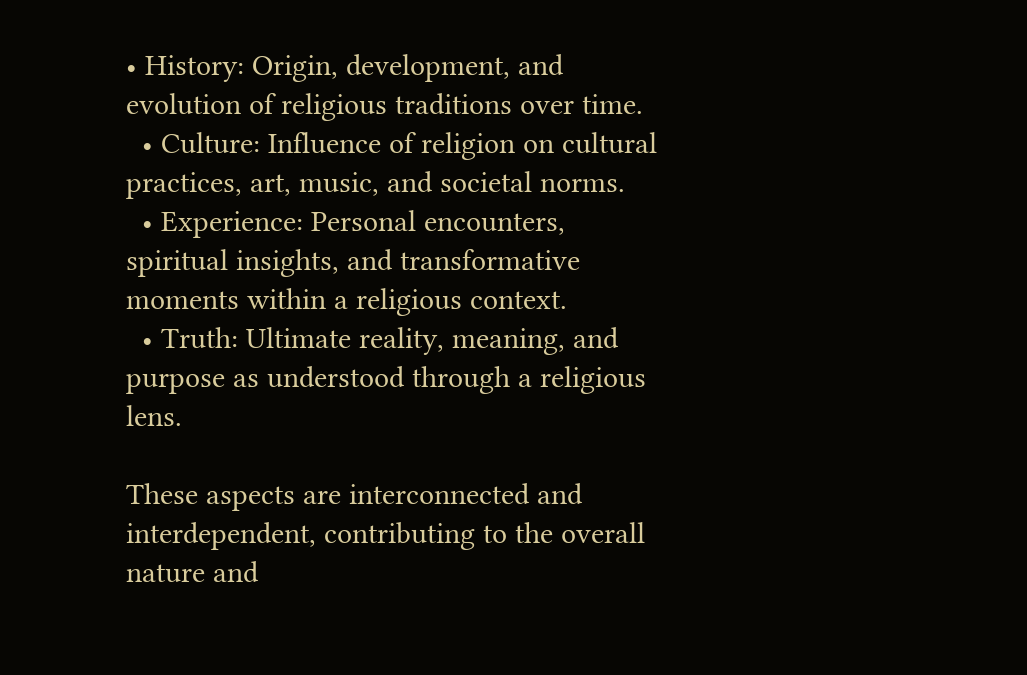• History: Origin, development, and evolution of religious traditions over time.
  • Culture: Influence of religion on cultural practices, art, music, and societal norms.
  • Experience: Personal encounters, spiritual insights, and transformative moments within a religious context.
  • Truth: Ultimate reality, meaning, and purpose as understood through a religious lens.

These aspects are interconnected and interdependent, contributing to the overall nature and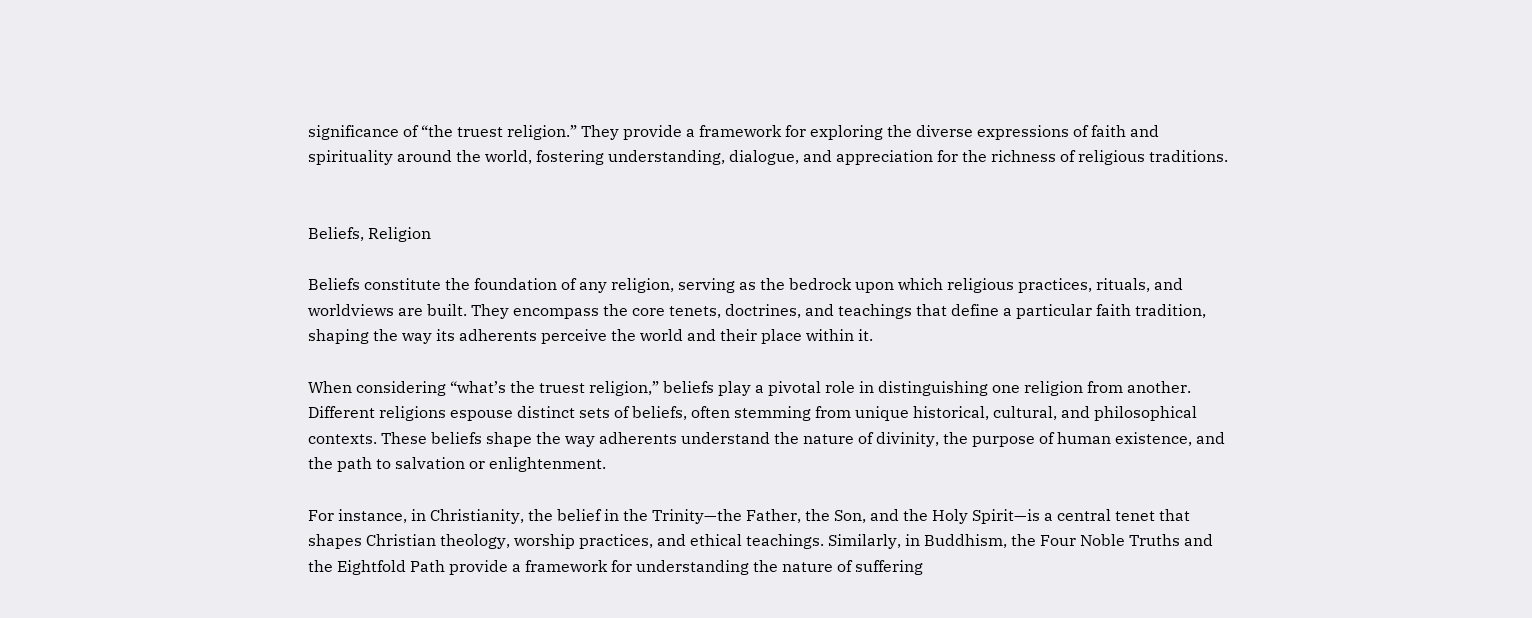significance of “the truest religion.” They provide a framework for exploring the diverse expressions of faith and spirituality around the world, fostering understanding, dialogue, and appreciation for the richness of religious traditions.


Beliefs, Religion

Beliefs constitute the foundation of any religion, serving as the bedrock upon which religious practices, rituals, and worldviews are built. They encompass the core tenets, doctrines, and teachings that define a particular faith tradition, shaping the way its adherents perceive the world and their place within it.

When considering “what’s the truest religion,” beliefs play a pivotal role in distinguishing one religion from another. Different religions espouse distinct sets of beliefs, often stemming from unique historical, cultural, and philosophical contexts. These beliefs shape the way adherents understand the nature of divinity, the purpose of human existence, and the path to salvation or enlightenment.

For instance, in Christianity, the belief in the Trinity—the Father, the Son, and the Holy Spirit—is a central tenet that shapes Christian theology, worship practices, and ethical teachings. Similarly, in Buddhism, the Four Noble Truths and the Eightfold Path provide a framework for understanding the nature of suffering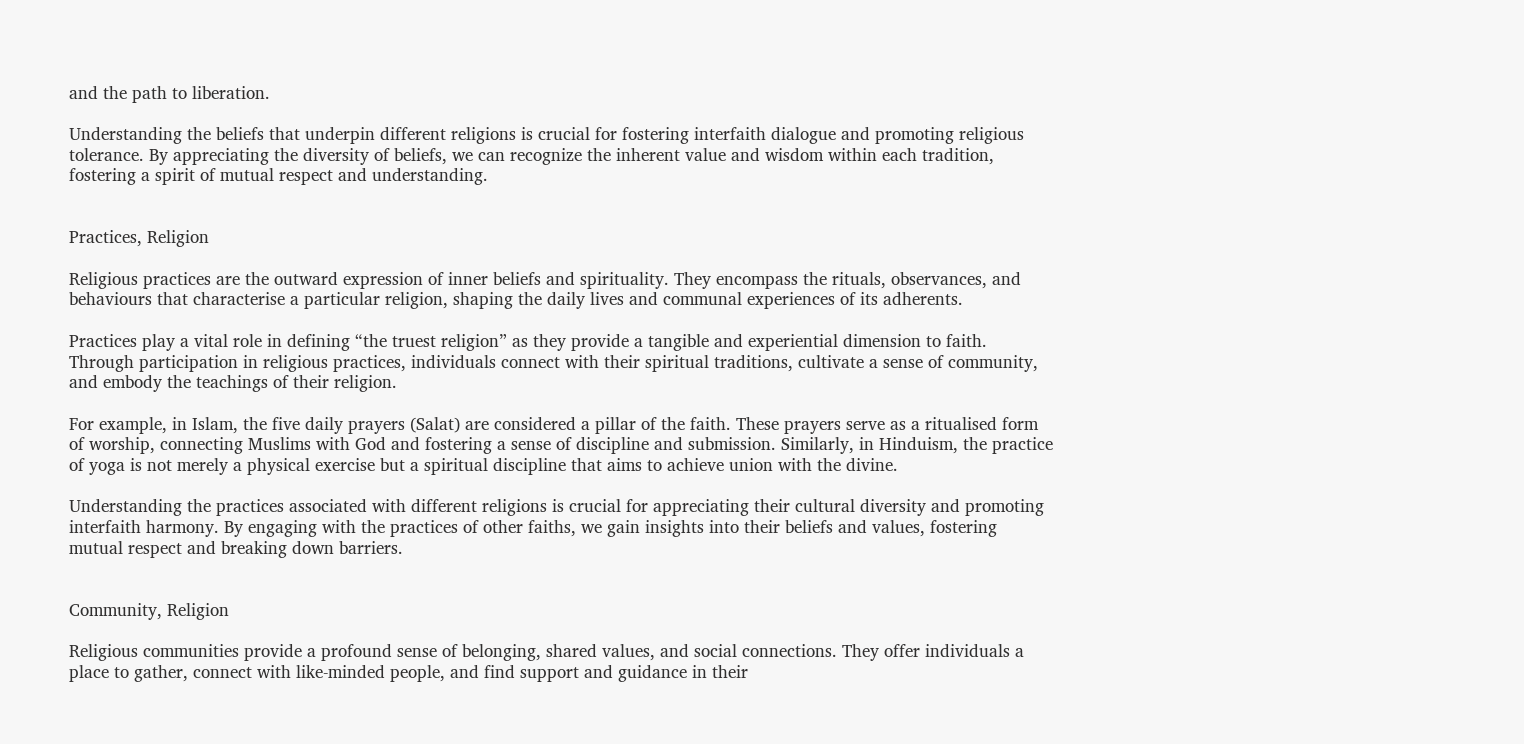and the path to liberation.

Understanding the beliefs that underpin different religions is crucial for fostering interfaith dialogue and promoting religious tolerance. By appreciating the diversity of beliefs, we can recognize the inherent value and wisdom within each tradition, fostering a spirit of mutual respect and understanding.


Practices, Religion

Religious practices are the outward expression of inner beliefs and spirituality. They encompass the rituals, observances, and behaviours that characterise a particular religion, shaping the daily lives and communal experiences of its adherents.

Practices play a vital role in defining “the truest religion” as they provide a tangible and experiential dimension to faith. Through participation in religious practices, individuals connect with their spiritual traditions, cultivate a sense of community, and embody the teachings of their religion.

For example, in Islam, the five daily prayers (Salat) are considered a pillar of the faith. These prayers serve as a ritualised form of worship, connecting Muslims with God and fostering a sense of discipline and submission. Similarly, in Hinduism, the practice of yoga is not merely a physical exercise but a spiritual discipline that aims to achieve union with the divine.

Understanding the practices associated with different religions is crucial for appreciating their cultural diversity and promoting interfaith harmony. By engaging with the practices of other faiths, we gain insights into their beliefs and values, fostering mutual respect and breaking down barriers.


Community, Religion

Religious communities provide a profound sense of belonging, shared values, and social connections. They offer individuals a place to gather, connect with like-minded people, and find support and guidance in their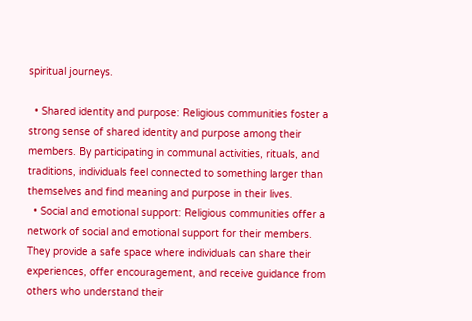spiritual journeys.

  • Shared identity and purpose: Religious communities foster a strong sense of shared identity and purpose among their members. By participating in communal activities, rituals, and traditions, individuals feel connected to something larger than themselves and find meaning and purpose in their lives.
  • Social and emotional support: Religious communities offer a network of social and emotional support for their members. They provide a safe space where individuals can share their experiences, offer encouragement, and receive guidance from others who understand their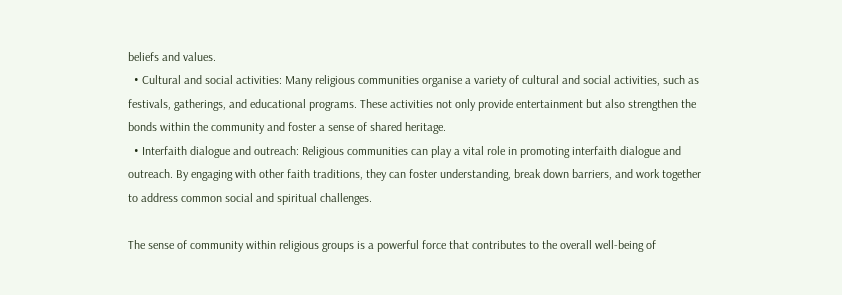beliefs and values.
  • Cultural and social activities: Many religious communities organise a variety of cultural and social activities, such as festivals, gatherings, and educational programs. These activities not only provide entertainment but also strengthen the bonds within the community and foster a sense of shared heritage.
  • Interfaith dialogue and outreach: Religious communities can play a vital role in promoting interfaith dialogue and outreach. By engaging with other faith traditions, they can foster understanding, break down barriers, and work together to address common social and spiritual challenges.

The sense of community within religious groups is a powerful force that contributes to the overall well-being of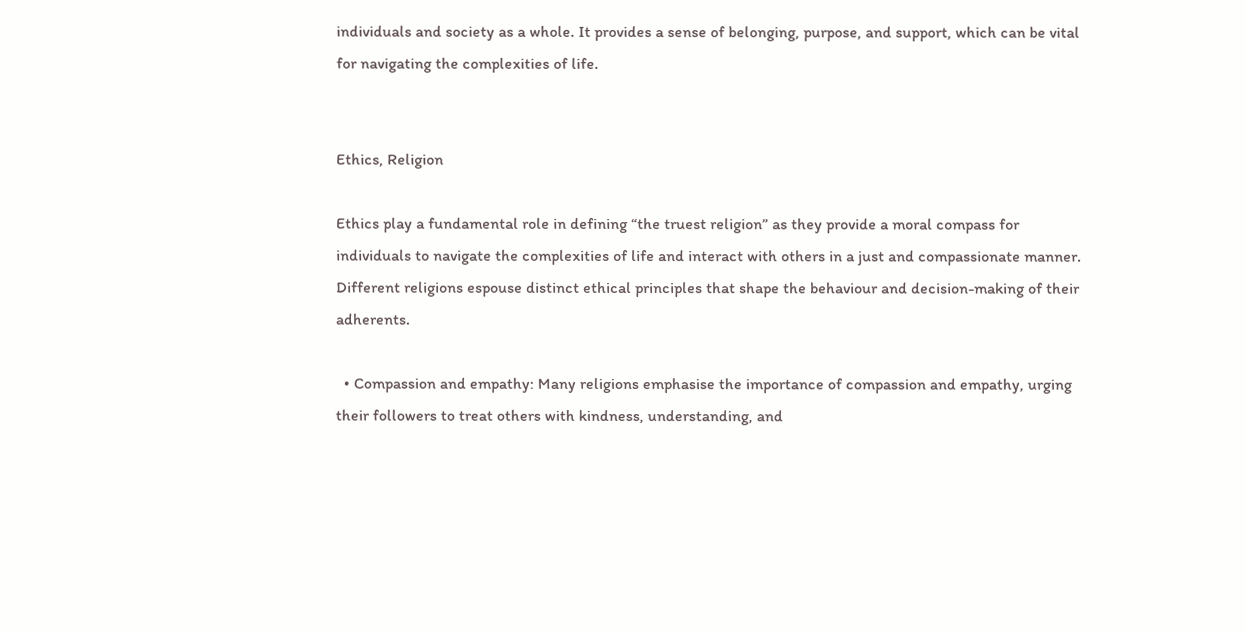individuals and society as a whole. It provides a sense of belonging, purpose, and support, which can be vital for navigating the complexities of life.


Ethics, Religion

Ethics play a fundamental role in defining “the truest religion” as they provide a moral compass for individuals to navigate the complexities of life and interact with others in a just and compassionate manner. Different religions espouse distinct ethical principles that shape the behaviour and decision-making of their adherents.

  • Compassion and empathy: Many religions emphasise the importance of compassion and empathy, urging their followers to treat others with kindness, understanding, and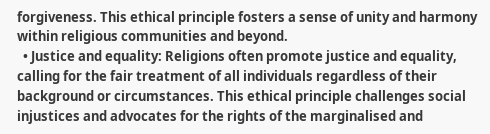forgiveness. This ethical principle fosters a sense of unity and harmony within religious communities and beyond.
  • Justice and equality: Religions often promote justice and equality, calling for the fair treatment of all individuals regardless of their background or circumstances. This ethical principle challenges social injustices and advocates for the rights of the marginalised and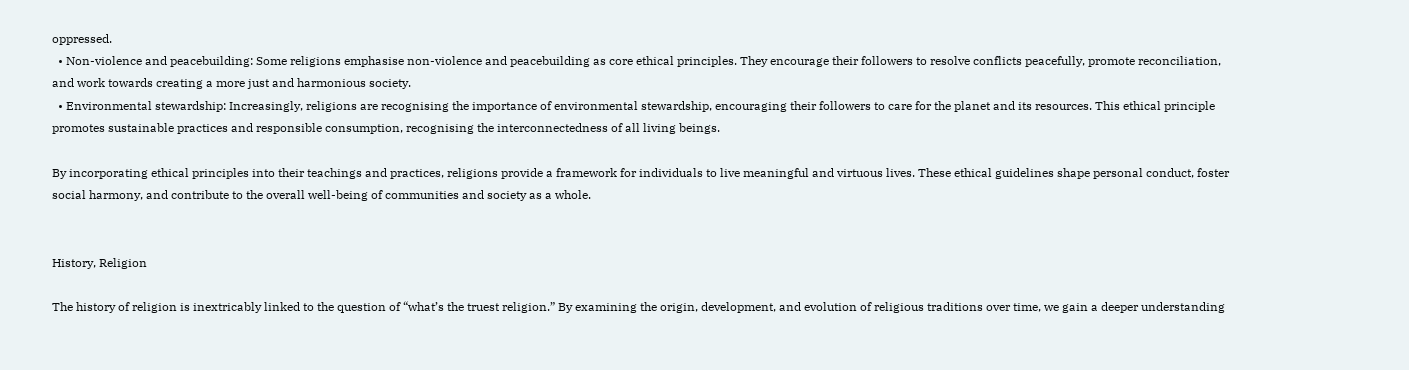oppressed.
  • Non-violence and peacebuilding: Some religions emphasise non-violence and peacebuilding as core ethical principles. They encourage their followers to resolve conflicts peacefully, promote reconciliation, and work towards creating a more just and harmonious society.
  • Environmental stewardship: Increasingly, religions are recognising the importance of environmental stewardship, encouraging their followers to care for the planet and its resources. This ethical principle promotes sustainable practices and responsible consumption, recognising the interconnectedness of all living beings.

By incorporating ethical principles into their teachings and practices, religions provide a framework for individuals to live meaningful and virtuous lives. These ethical guidelines shape personal conduct, foster social harmony, and contribute to the overall well-being of communities and society as a whole.


History, Religion

The history of religion is inextricably linked to the question of “what’s the truest religion.” By examining the origin, development, and evolution of religious traditions over time, we gain a deeper understanding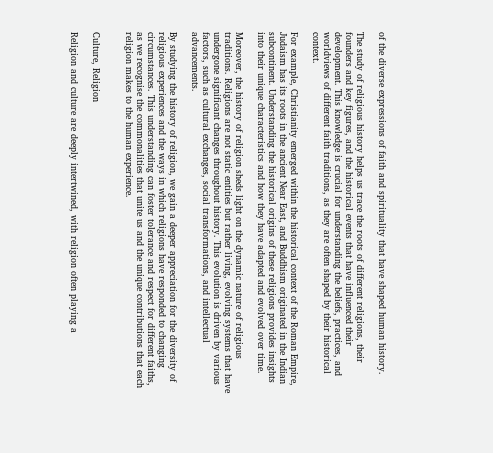of the diverse expressions of faith and spirituality that have shaped human history.

The study of religious history helps us trace the roots of different religions, their founders and key figures, and the historical events that have influenced their development. This knowledge is crucial for understanding the beliefs, practices, and worldviews of different faith traditions, as they are often shaped by their historical context.

For example, Christianity emerged within the historical context of the Roman Empire, Judaism has its roots in the ancient Near East, and Buddhism originated in the Indian subcontinent. Understanding the historical origins of these religions provides insights into their unique characteristics and how they have adapted and evolved over time.

Moreover, the history of religion sheds light on the dynamic nature of religious traditions. Religions are not static entities but rather living, evolving systems that have undergone significant changes throughout history. This evolution is driven by various factors, such as cultural exchanges, social transformations, and intellectual advancements.

By studying the history of religion, we gain a deeper appreciation for the diversity of religious experiences and the ways in which religions have responded to changing circumstances. This understanding can foster tolerance and respect for different faiths, as we recognise the commonalities that unite us and the unique contributions that each religion makes to the human experience.


Culture, Religion

Religion and culture are deeply intertwined, with religion often playing a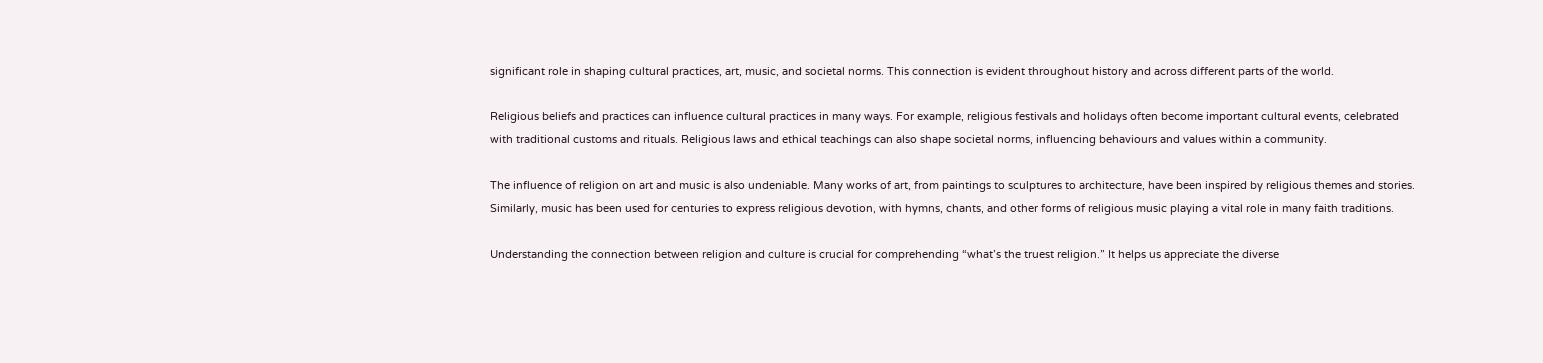significant role in shaping cultural practices, art, music, and societal norms. This connection is evident throughout history and across different parts of the world.

Religious beliefs and practices can influence cultural practices in many ways. For example, religious festivals and holidays often become important cultural events, celebrated with traditional customs and rituals. Religious laws and ethical teachings can also shape societal norms, influencing behaviours and values within a community.

The influence of religion on art and music is also undeniable. Many works of art, from paintings to sculptures to architecture, have been inspired by religious themes and stories. Similarly, music has been used for centuries to express religious devotion, with hymns, chants, and other forms of religious music playing a vital role in many faith traditions.

Understanding the connection between religion and culture is crucial for comprehending “what’s the truest religion.” It helps us appreciate the diverse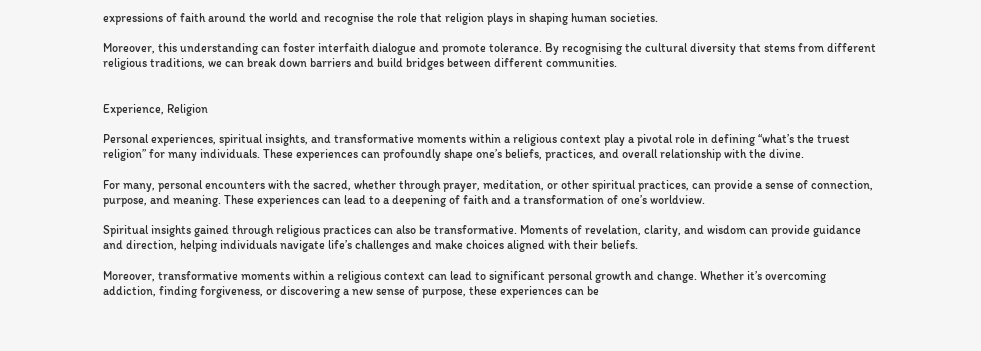expressions of faith around the world and recognise the role that religion plays in shaping human societies.

Moreover, this understanding can foster interfaith dialogue and promote tolerance. By recognising the cultural diversity that stems from different religious traditions, we can break down barriers and build bridges between different communities.


Experience, Religion

Personal experiences, spiritual insights, and transformative moments within a religious context play a pivotal role in defining “what’s the truest religion” for many individuals. These experiences can profoundly shape one’s beliefs, practices, and overall relationship with the divine.

For many, personal encounters with the sacred, whether through prayer, meditation, or other spiritual practices, can provide a sense of connection, purpose, and meaning. These experiences can lead to a deepening of faith and a transformation of one’s worldview.

Spiritual insights gained through religious practices can also be transformative. Moments of revelation, clarity, and wisdom can provide guidance and direction, helping individuals navigate life’s challenges and make choices aligned with their beliefs.

Moreover, transformative moments within a religious context can lead to significant personal growth and change. Whether it’s overcoming addiction, finding forgiveness, or discovering a new sense of purpose, these experiences can be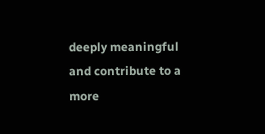deeply meaningful and contribute to a more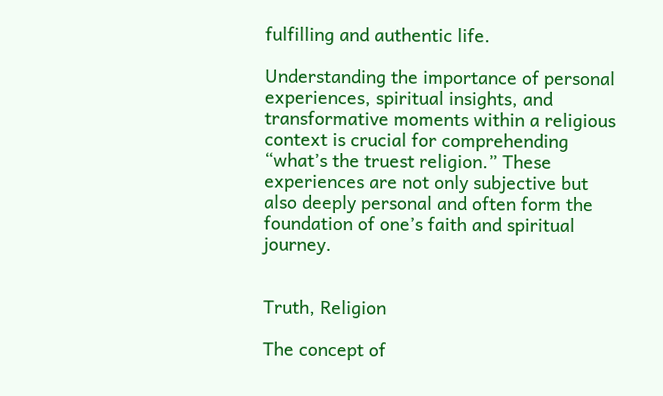fulfilling and authentic life.

Understanding the importance of personal experiences, spiritual insights, and transformative moments within a religious context is crucial for comprehending “what’s the truest religion.” These experiences are not only subjective but also deeply personal and often form the foundation of one’s faith and spiritual journey.


Truth, Religion

The concept of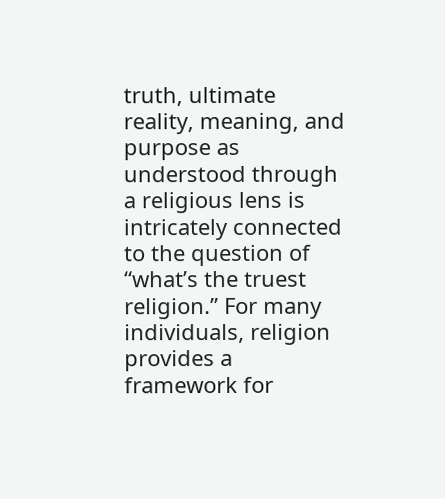truth, ultimate reality, meaning, and purpose as understood through a religious lens is intricately connected to the question of “what’s the truest religion.” For many individuals, religion provides a framework for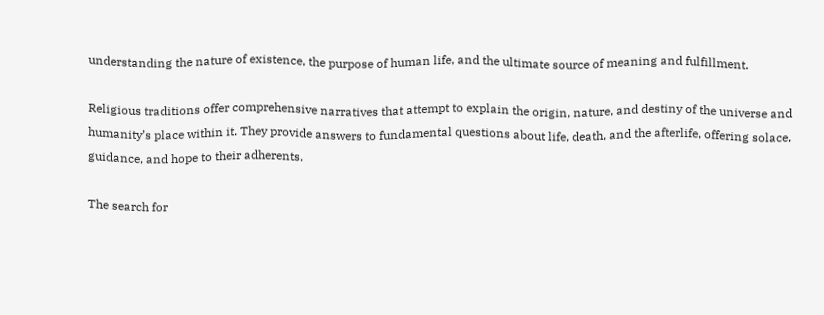understanding the nature of existence, the purpose of human life, and the ultimate source of meaning and fulfillment.

Religious traditions offer comprehensive narratives that attempt to explain the origin, nature, and destiny of the universe and humanity’s place within it. They provide answers to fundamental questions about life, death, and the afterlife, offering solace, guidance, and hope to their adherents.

The search for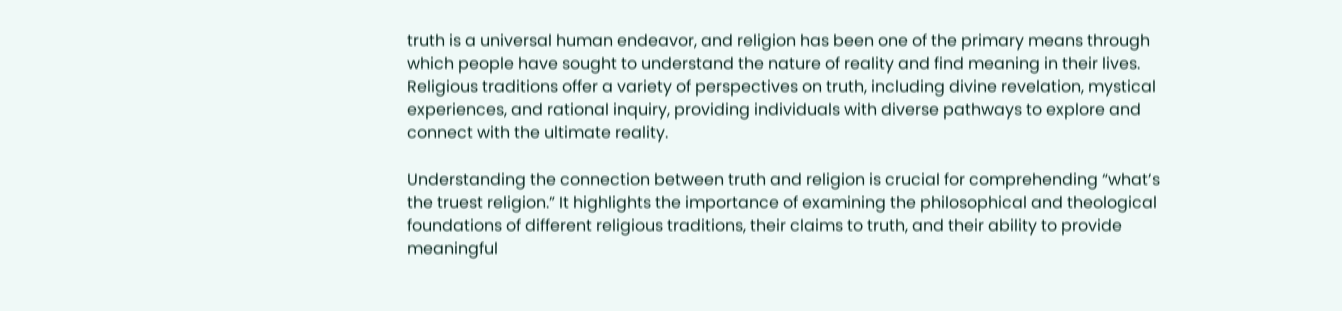truth is a universal human endeavor, and religion has been one of the primary means through which people have sought to understand the nature of reality and find meaning in their lives. Religious traditions offer a variety of perspectives on truth, including divine revelation, mystical experiences, and rational inquiry, providing individuals with diverse pathways to explore and connect with the ultimate reality.

Understanding the connection between truth and religion is crucial for comprehending “what’s the truest religion.” It highlights the importance of examining the philosophical and theological foundations of different religious traditions, their claims to truth, and their ability to provide meaningful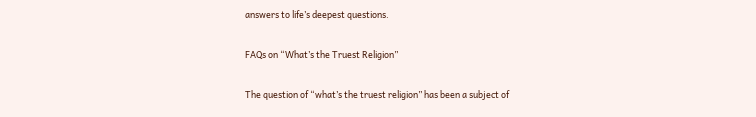answers to life’s deepest questions.

FAQs on “What’s the Truest Religion”

The question of “what’s the truest religion” has been a subject of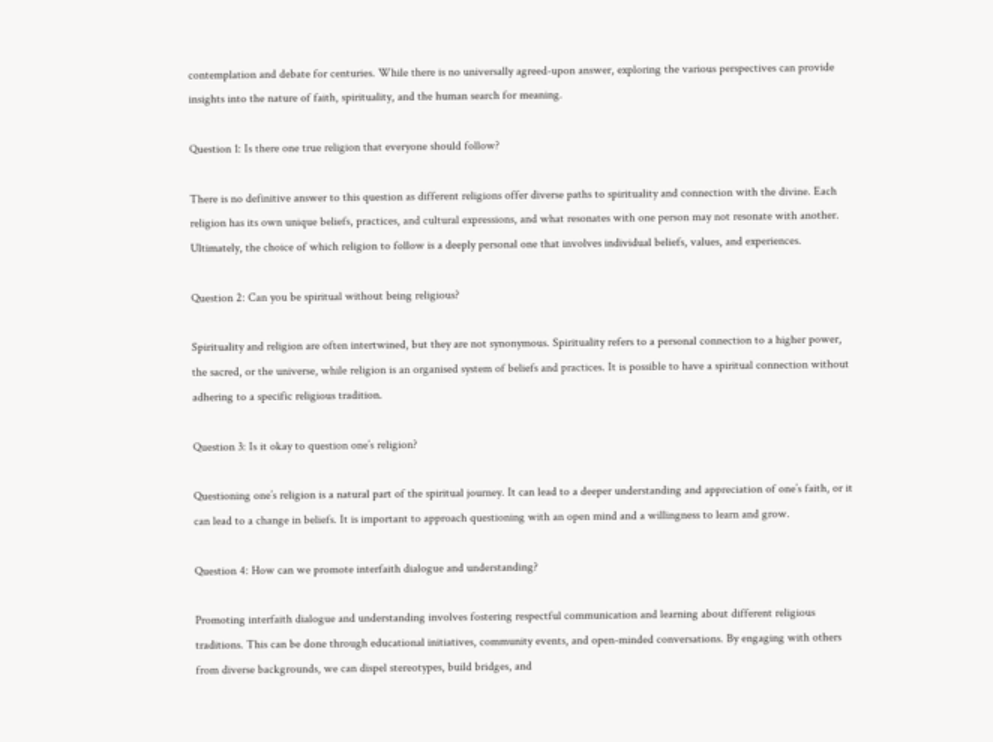contemplation and debate for centuries. While there is no universally agreed-upon answer, exploring the various perspectives can provide insights into the nature of faith, spirituality, and the human search for meaning.

Question 1: Is there one true religion that everyone should follow?

There is no definitive answer to this question as different religions offer diverse paths to spirituality and connection with the divine. Each religion has its own unique beliefs, practices, and cultural expressions, and what resonates with one person may not resonate with another. Ultimately, the choice of which religion to follow is a deeply personal one that involves individual beliefs, values, and experiences.

Question 2: Can you be spiritual without being religious?

Spirituality and religion are often intertwined, but they are not synonymous. Spirituality refers to a personal connection to a higher power, the sacred, or the universe, while religion is an organised system of beliefs and practices. It is possible to have a spiritual connection without adhering to a specific religious tradition.

Question 3: Is it okay to question one’s religion?

Questioning one’s religion is a natural part of the spiritual journey. It can lead to a deeper understanding and appreciation of one’s faith, or it can lead to a change in beliefs. It is important to approach questioning with an open mind and a willingness to learn and grow.

Question 4: How can we promote interfaith dialogue and understanding?

Promoting interfaith dialogue and understanding involves fostering respectful communication and learning about different religious traditions. This can be done through educational initiatives, community events, and open-minded conversations. By engaging with others from diverse backgrounds, we can dispel stereotypes, build bridges, and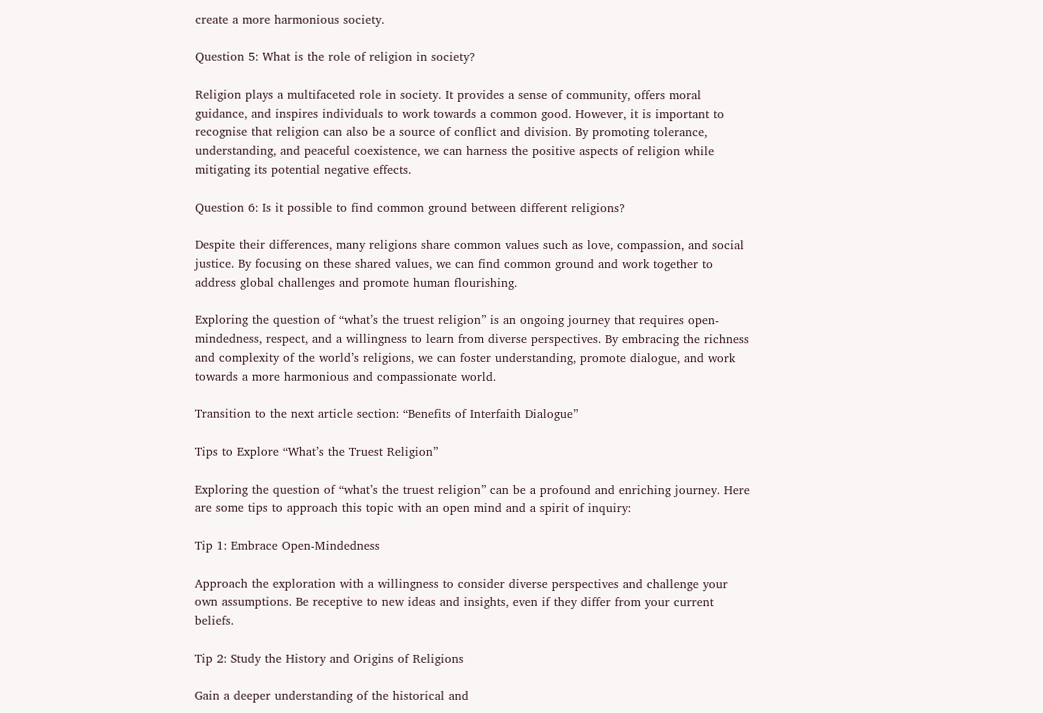create a more harmonious society.

Question 5: What is the role of religion in society?

Religion plays a multifaceted role in society. It provides a sense of community, offers moral guidance, and inspires individuals to work towards a common good. However, it is important to recognise that religion can also be a source of conflict and division. By promoting tolerance, understanding, and peaceful coexistence, we can harness the positive aspects of religion while mitigating its potential negative effects.

Question 6: Is it possible to find common ground between different religions?

Despite their differences, many religions share common values such as love, compassion, and social justice. By focusing on these shared values, we can find common ground and work together to address global challenges and promote human flourishing.

Exploring the question of “what’s the truest religion” is an ongoing journey that requires open-mindedness, respect, and a willingness to learn from diverse perspectives. By embracing the richness and complexity of the world’s religions, we can foster understanding, promote dialogue, and work towards a more harmonious and compassionate world.

Transition to the next article section: “Benefits of Interfaith Dialogue”

Tips to Explore “What’s the Truest Religion”

Exploring the question of “what’s the truest religion” can be a profound and enriching journey. Here are some tips to approach this topic with an open mind and a spirit of inquiry:

Tip 1: Embrace Open-Mindedness

Approach the exploration with a willingness to consider diverse perspectives and challenge your own assumptions. Be receptive to new ideas and insights, even if they differ from your current beliefs.

Tip 2: Study the History and Origins of Religions

Gain a deeper understanding of the historical and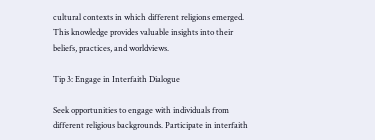cultural contexts in which different religions emerged. This knowledge provides valuable insights into their beliefs, practices, and worldviews.

Tip 3: Engage in Interfaith Dialogue

Seek opportunities to engage with individuals from different religious backgrounds. Participate in interfaith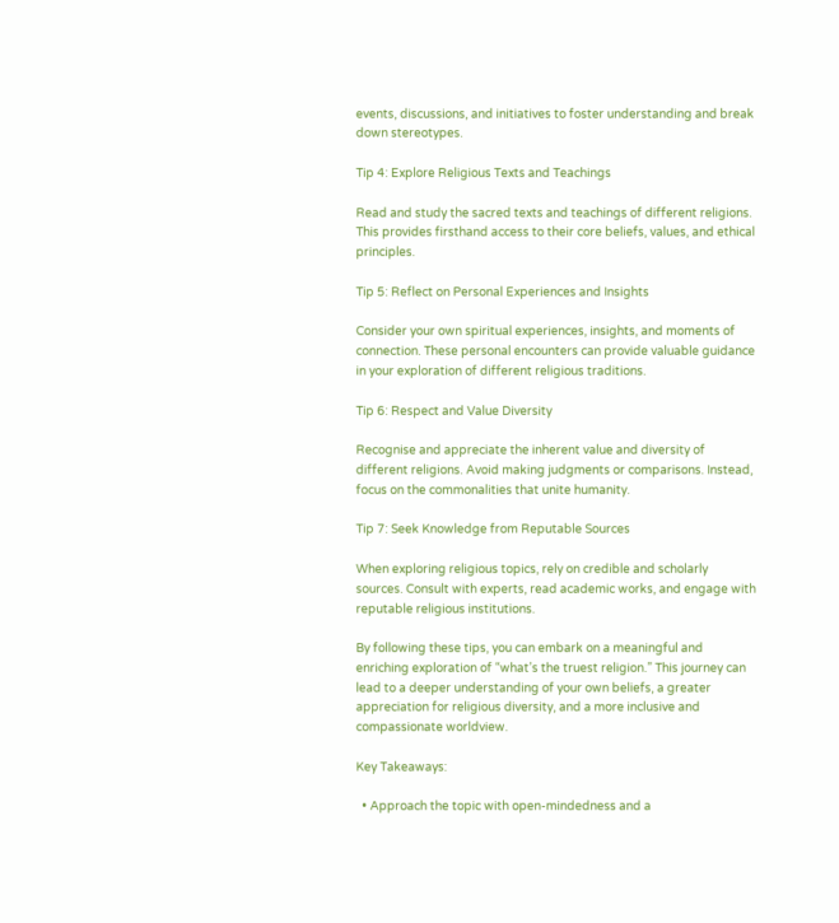events, discussions, and initiatives to foster understanding and break down stereotypes.

Tip 4: Explore Religious Texts and Teachings

Read and study the sacred texts and teachings of different religions. This provides firsthand access to their core beliefs, values, and ethical principles.

Tip 5: Reflect on Personal Experiences and Insights

Consider your own spiritual experiences, insights, and moments of connection. These personal encounters can provide valuable guidance in your exploration of different religious traditions.

Tip 6: Respect and Value Diversity

Recognise and appreciate the inherent value and diversity of different religions. Avoid making judgments or comparisons. Instead, focus on the commonalities that unite humanity.

Tip 7: Seek Knowledge from Reputable Sources

When exploring religious topics, rely on credible and scholarly sources. Consult with experts, read academic works, and engage with reputable religious institutions.

By following these tips, you can embark on a meaningful and enriching exploration of “what’s the truest religion.” This journey can lead to a deeper understanding of your own beliefs, a greater appreciation for religious diversity, and a more inclusive and compassionate worldview.

Key Takeaways:

  • Approach the topic with open-mindedness and a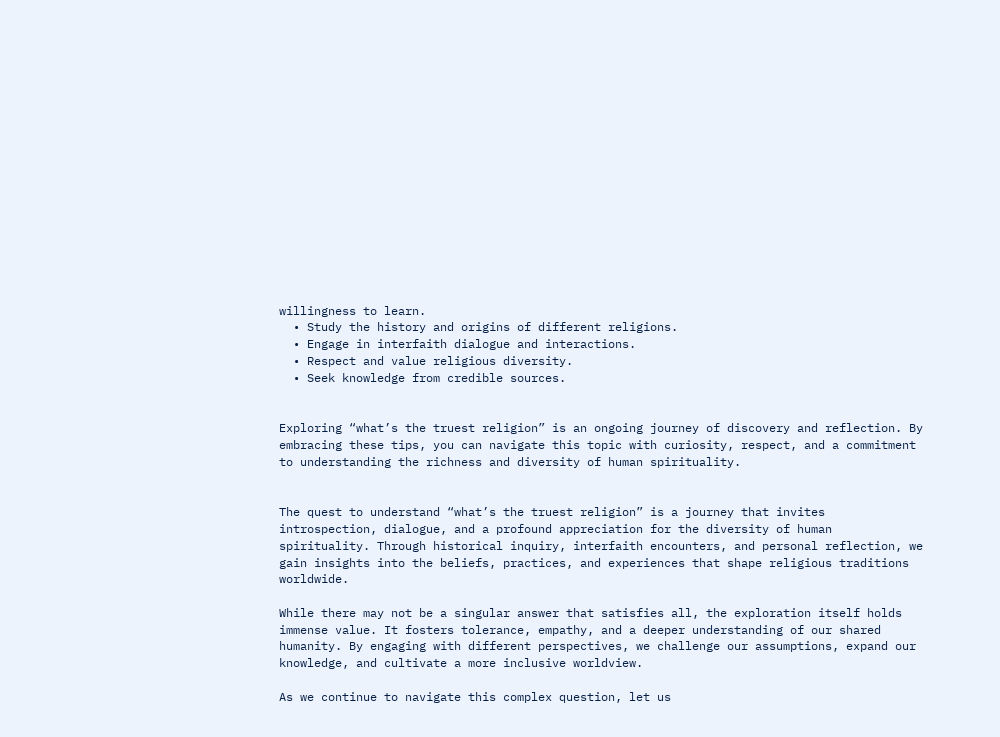willingness to learn.
  • Study the history and origins of different religions.
  • Engage in interfaith dialogue and interactions.
  • Respect and value religious diversity.
  • Seek knowledge from credible sources.


Exploring “what’s the truest religion” is an ongoing journey of discovery and reflection. By embracing these tips, you can navigate this topic with curiosity, respect, and a commitment to understanding the richness and diversity of human spirituality.


The quest to understand “what’s the truest religion” is a journey that invites introspection, dialogue, and a profound appreciation for the diversity of human spirituality. Through historical inquiry, interfaith encounters, and personal reflection, we gain insights into the beliefs, practices, and experiences that shape religious traditions worldwide.

While there may not be a singular answer that satisfies all, the exploration itself holds immense value. It fosters tolerance, empathy, and a deeper understanding of our shared humanity. By engaging with different perspectives, we challenge our assumptions, expand our knowledge, and cultivate a more inclusive worldview.

As we continue to navigate this complex question, let us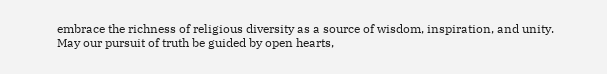embrace the richness of religious diversity as a source of wisdom, inspiration, and unity. May our pursuit of truth be guided by open hearts,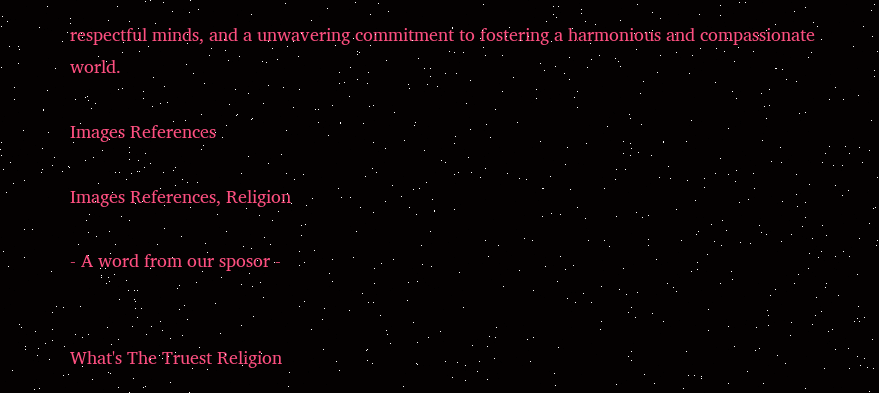respectful minds, and a unwavering commitment to fostering a harmonious and compassionate world.

Images References

Images References, Religion

- A word from our sposor -


What's The Truest Religion